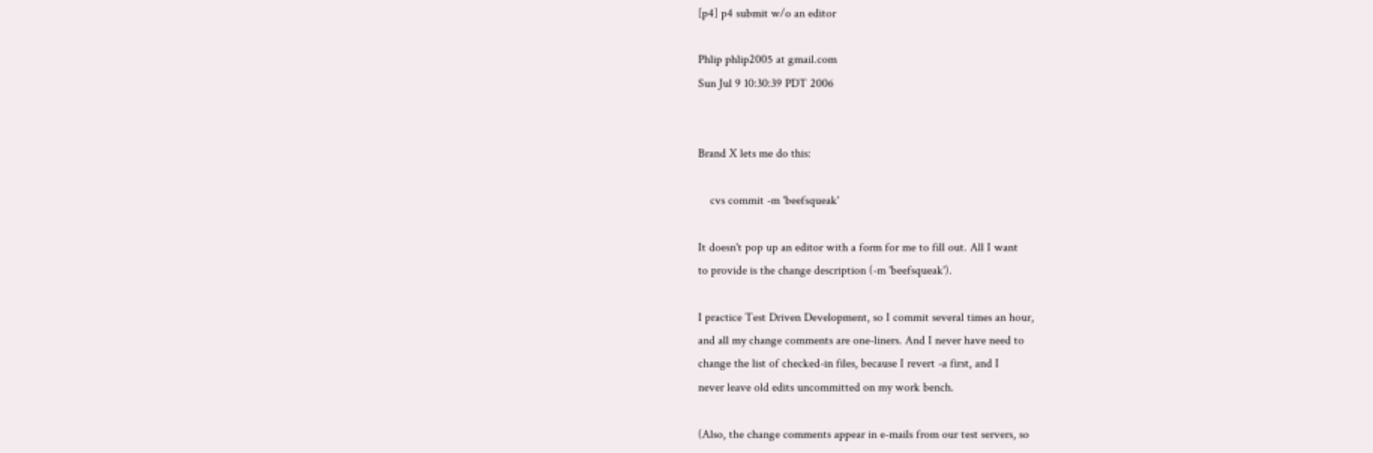[p4] p4 submit w/o an editor

Phlip phlip2005 at gmail.com
Sun Jul 9 10:30:39 PDT 2006


Brand X lets me do this:

    cvs commit -m 'beefsqueak'

It doesn't pop up an editor with a form for me to fill out. All I want
to provide is the change description (-m 'beefsqueak').

I practice Test Driven Development, so I commit several times an hour,
and all my change comments are one-liners. And I never have need to
change the list of checked-in files, because I revert -a first, and I
never leave old edits uncommitted on my work bench.

(Also, the change comments appear in e-mails from our test servers, so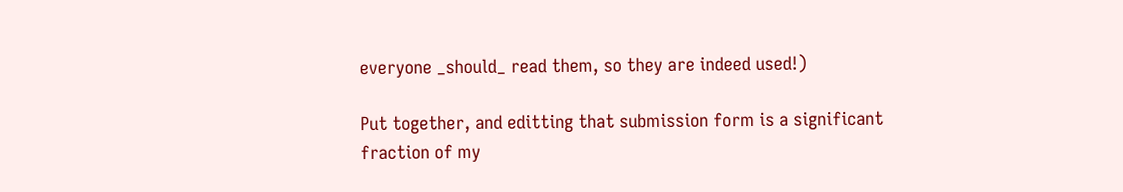everyone _should_ read them, so they are indeed used!)

Put together, and editting that submission form is a significant
fraction of my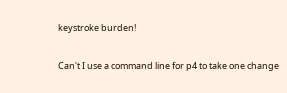keystroke burden!

Can't I use a command line for p4 to take one change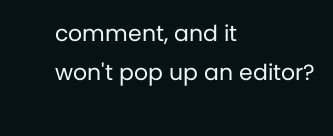comment, and it
won't pop up an editor?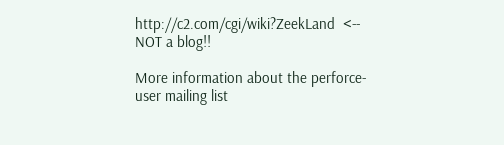http://c2.com/cgi/wiki?ZeekLand  <-- NOT a blog!!

More information about the perforce-user mailing list